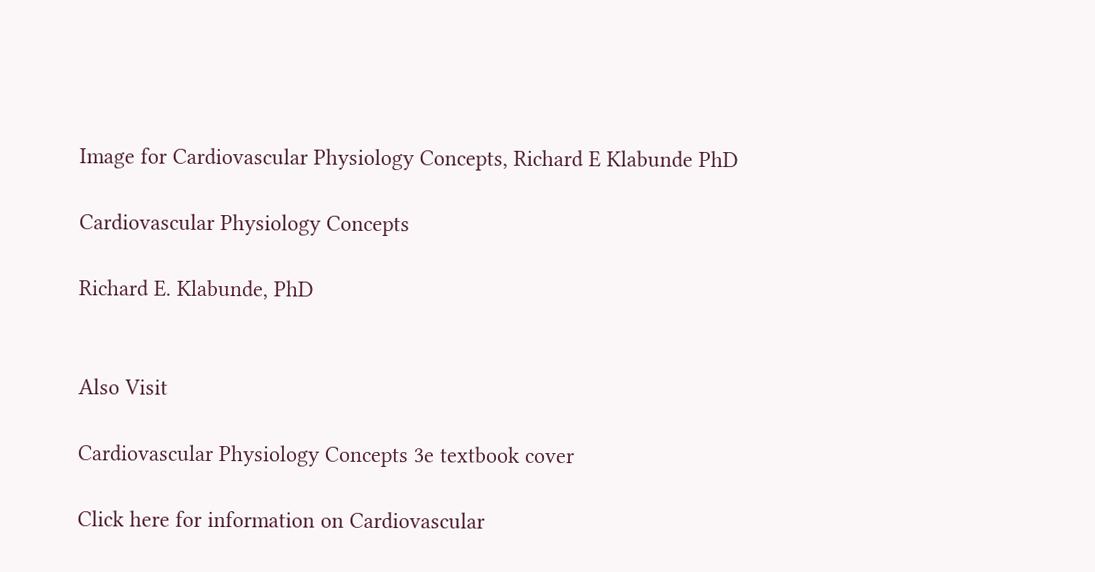Image for Cardiovascular Physiology Concepts, Richard E Klabunde PhD

Cardiovascular Physiology Concepts

Richard E. Klabunde, PhD


Also Visit

Cardiovascular Physiology Concepts 3e textbook cover

Click here for information on Cardiovascular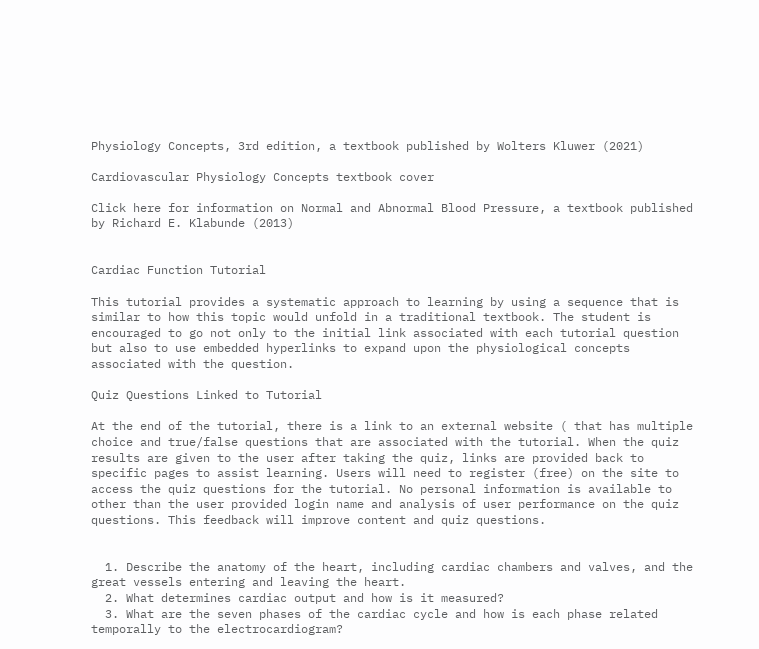Physiology Concepts, 3rd edition, a textbook published by Wolters Kluwer (2021)

Cardiovascular Physiology Concepts textbook cover

Click here for information on Normal and Abnormal Blood Pressure, a textbook published by Richard E. Klabunde (2013)


Cardiac Function Tutorial

This tutorial provides a systematic approach to learning by using a sequence that is similar to how this topic would unfold in a traditional textbook. The student is encouraged to go not only to the initial link associated with each tutorial question but also to use embedded hyperlinks to expand upon the physiological concepts associated with the question.

Quiz Questions Linked to Tutorial

At the end of the tutorial, there is a link to an external website ( that has multiple choice and true/false questions that are associated with the tutorial. When the quiz results are given to the user after taking the quiz, links are provided back to specific pages to assist learning. Users will need to register (free) on the site to access the quiz questions for the tutorial. No personal information is available to other than the user provided login name and analysis of user performance on the quiz questions. This feedback will improve content and quiz questions.


  1. Describe the anatomy of the heart, including cardiac chambers and valves, and the great vessels entering and leaving the heart.
  2. What determines cardiac output and how is it measured?
  3. What are the seven phases of the cardiac cycle and how is each phase related temporally to the electrocardiogram?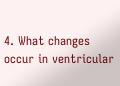4. What changes occur in ventricular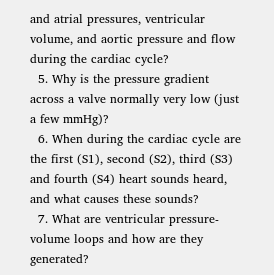and atrial pressures, ventricular volume, and aortic pressure and flow during the cardiac cycle?
  5. Why is the pressure gradient across a valve normally very low (just a few mmHg)?
  6. When during the cardiac cycle are the first (S1), second (S2), third (S3) and fourth (S4) heart sounds heard, and what causes these sounds?
  7. What are ventricular pressure-volume loops and how are they generated?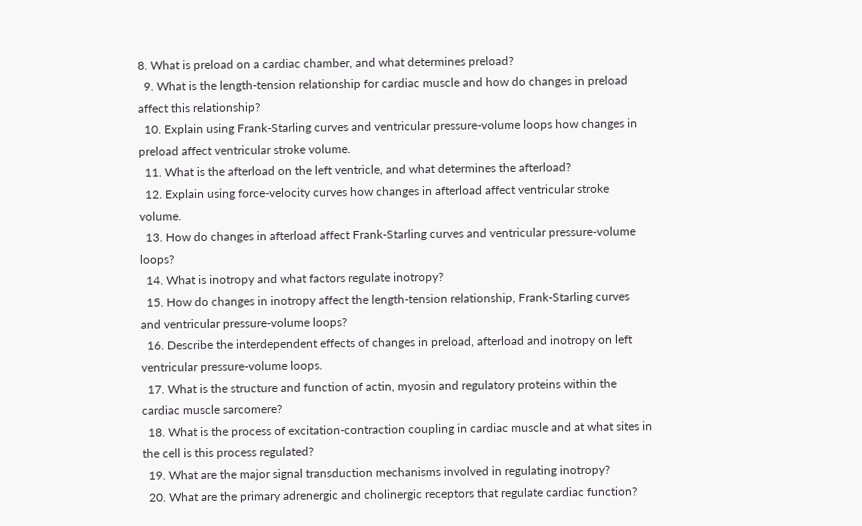8. What is preload on a cardiac chamber, and what determines preload?
  9. What is the length-tension relationship for cardiac muscle and how do changes in preload affect this relationship?
  10. Explain using Frank-Starling curves and ventricular pressure-volume loops how changes in preload affect ventricular stroke volume.
  11. What is the afterload on the left ventricle, and what determines the afterload?
  12. Explain using force-velocity curves how changes in afterload affect ventricular stroke volume.
  13. How do changes in afterload affect Frank-Starling curves and ventricular pressure-volume loops?
  14. What is inotropy and what factors regulate inotropy?
  15. How do changes in inotropy affect the length-tension relationship, Frank-Starling curves and ventricular pressure-volume loops?
  16. Describe the interdependent effects of changes in preload, afterload and inotropy on left ventricular pressure-volume loops.
  17. What is the structure and function of actin, myosin and regulatory proteins within the cardiac muscle sarcomere?
  18. What is the process of excitation-contraction coupling in cardiac muscle and at what sites in the cell is this process regulated?
  19. What are the major signal transduction mechanisms involved in regulating inotropy?
  20. What are the primary adrenergic and cholinergic receptors that regulate cardiac function?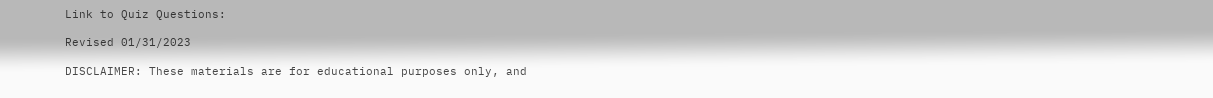Link to Quiz Questions:

Revised 01/31/2023

DISCLAIMER: These materials are for educational purposes only, and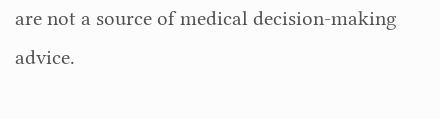are not a source of medical decision-making advice.